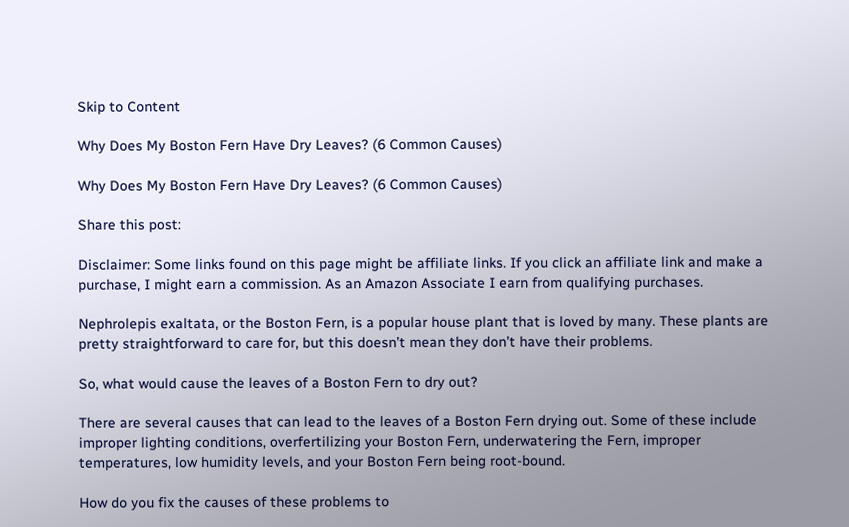Skip to Content

Why Does My Boston Fern Have Dry Leaves? (6 Common Causes)

Why Does My Boston Fern Have Dry Leaves? (6 Common Causes)

Share this post:

Disclaimer: Some links found on this page might be affiliate links. If you click an affiliate link and make a purchase, I might earn a commission. As an Amazon Associate I earn from qualifying purchases.

Nephrolepis exaltata, or the Boston Fern, is a popular house plant that is loved by many. These plants are pretty straightforward to care for, but this doesn’t mean they don’t have their problems.

So, what would cause the leaves of a Boston Fern to dry out?

There are several causes that can lead to the leaves of a Boston Fern drying out. Some of these include improper lighting conditions, overfertilizing your Boston Fern, underwatering the Fern, improper temperatures, low humidity levels, and your Boston Fern being root-bound.

How do you fix the causes of these problems to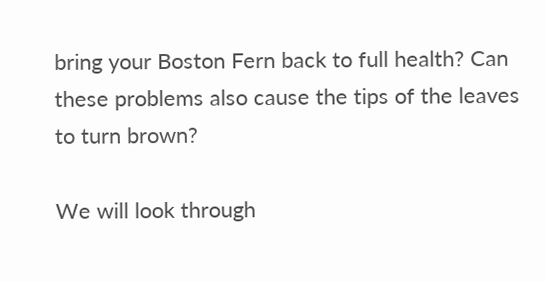bring your Boston Fern back to full health? Can these problems also cause the tips of the leaves to turn brown?

We will look through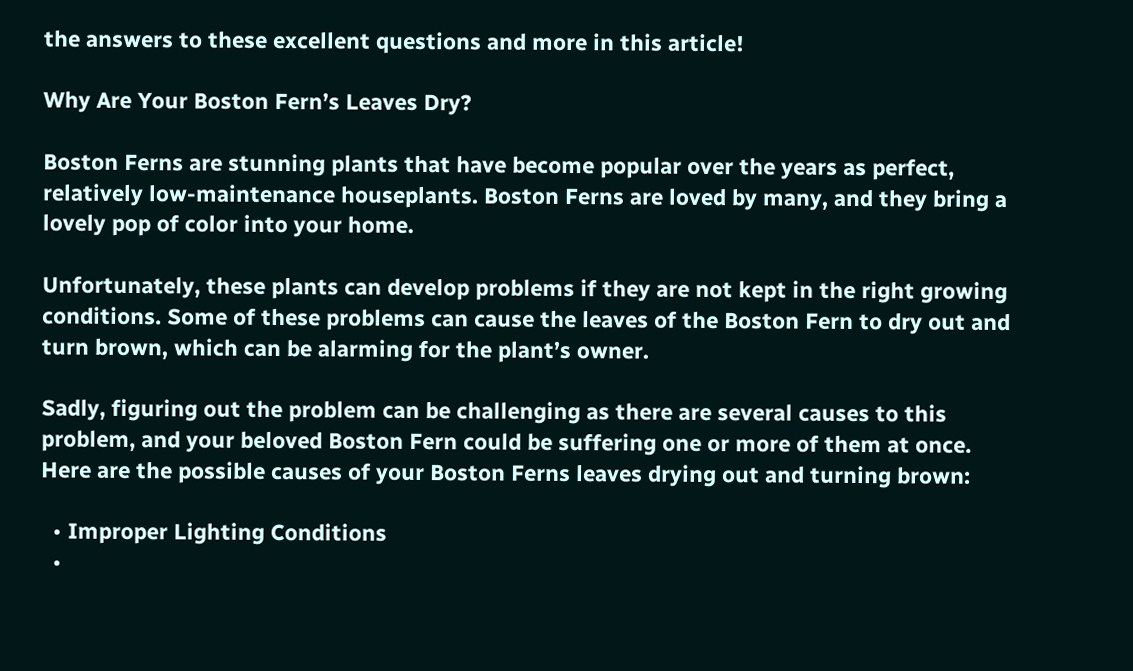the answers to these excellent questions and more in this article!

Why Are Your Boston Fern’s Leaves Dry?

Boston Ferns are stunning plants that have become popular over the years as perfect, relatively low-maintenance houseplants. Boston Ferns are loved by many, and they bring a lovely pop of color into your home.

Unfortunately, these plants can develop problems if they are not kept in the right growing conditions. Some of these problems can cause the leaves of the Boston Fern to dry out and turn brown, which can be alarming for the plant’s owner.

Sadly, figuring out the problem can be challenging as there are several causes to this problem, and your beloved Boston Fern could be suffering one or more of them at once. Here are the possible causes of your Boston Ferns leaves drying out and turning brown:

  • Improper Lighting Conditions
  •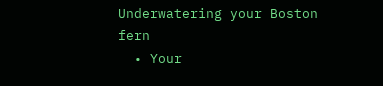Underwatering your Boston fern
  • Your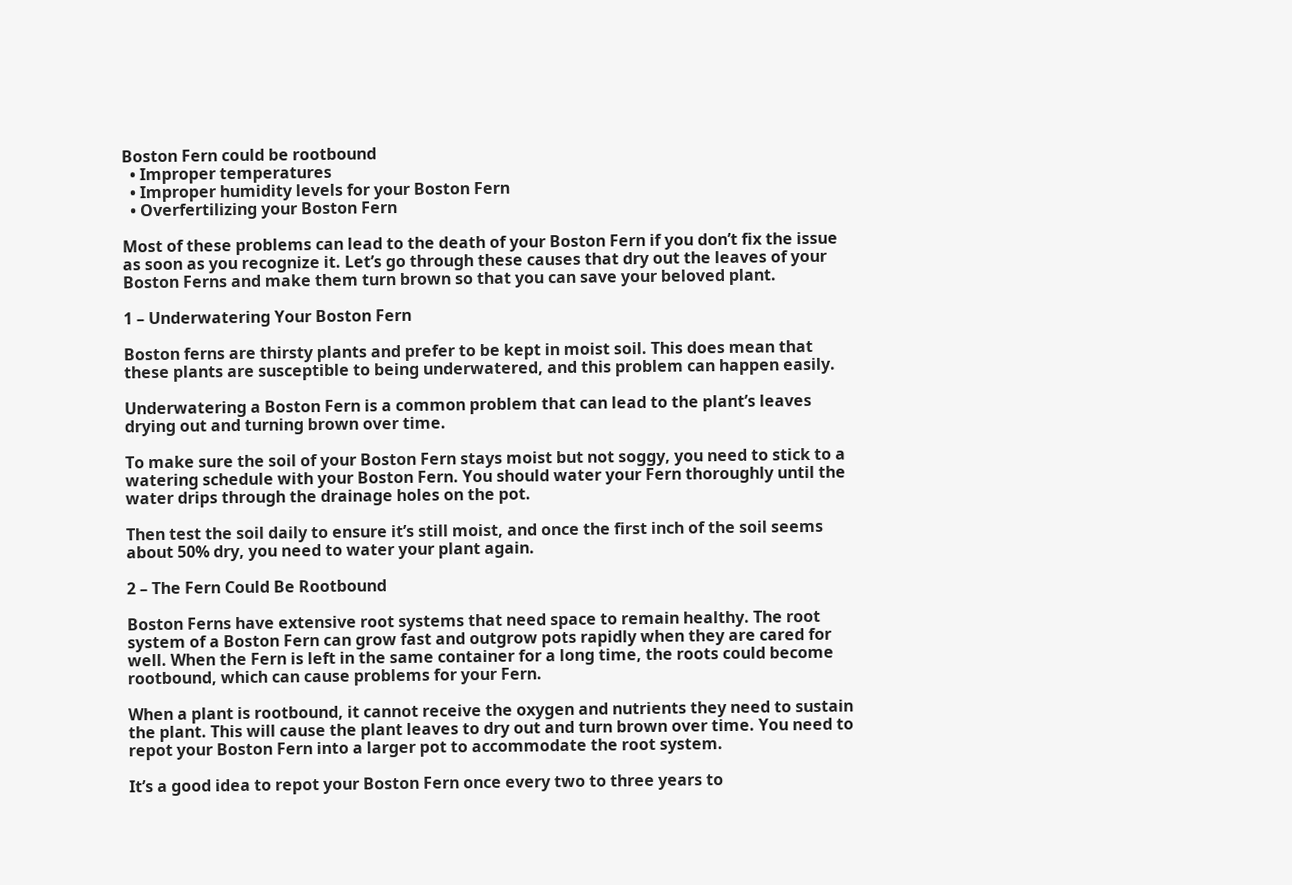Boston Fern could be rootbound
  • Improper temperatures
  • Improper humidity levels for your Boston Fern
  • Overfertilizing your Boston Fern

Most of these problems can lead to the death of your Boston Fern if you don’t fix the issue as soon as you recognize it. Let’s go through these causes that dry out the leaves of your Boston Ferns and make them turn brown so that you can save your beloved plant.

1 – Underwatering Your Boston Fern

Boston ferns are thirsty plants and prefer to be kept in moist soil. This does mean that these plants are susceptible to being underwatered, and this problem can happen easily.

Underwatering a Boston Fern is a common problem that can lead to the plant’s leaves drying out and turning brown over time.

To make sure the soil of your Boston Fern stays moist but not soggy, you need to stick to a watering schedule with your Boston Fern. You should water your Fern thoroughly until the water drips through the drainage holes on the pot.

Then test the soil daily to ensure it’s still moist, and once the first inch of the soil seems about 50% dry, you need to water your plant again.

2 – The Fern Could Be Rootbound

Boston Ferns have extensive root systems that need space to remain healthy. The root system of a Boston Fern can grow fast and outgrow pots rapidly when they are cared for well. When the Fern is left in the same container for a long time, the roots could become rootbound, which can cause problems for your Fern.

When a plant is rootbound, it cannot receive the oxygen and nutrients they need to sustain the plant. This will cause the plant leaves to dry out and turn brown over time. You need to repot your Boston Fern into a larger pot to accommodate the root system.

It’s a good idea to repot your Boston Fern once every two to three years to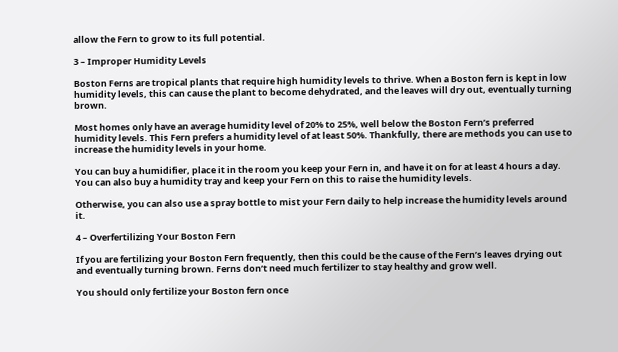allow the Fern to grow to its full potential.

3 – Improper Humidity Levels

Boston Ferns are tropical plants that require high humidity levels to thrive. When a Boston fern is kept in low humidity levels, this can cause the plant to become dehydrated, and the leaves will dry out, eventually turning brown.

Most homes only have an average humidity level of 20% to 25%, well below the Boston Fern’s preferred humidity levels. This Fern prefers a humidity level of at least 50%. Thankfully, there are methods you can use to increase the humidity levels in your home.

You can buy a humidifier, place it in the room you keep your Fern in, and have it on for at least 4 hours a day. You can also buy a humidity tray and keep your Fern on this to raise the humidity levels.

Otherwise, you can also use a spray bottle to mist your Fern daily to help increase the humidity levels around it.

4 – Overfertilizing Your Boston Fern

If you are fertilizing your Boston Fern frequently, then this could be the cause of the Fern’s leaves drying out and eventually turning brown. Ferns don’t need much fertilizer to stay healthy and grow well.

You should only fertilize your Boston fern once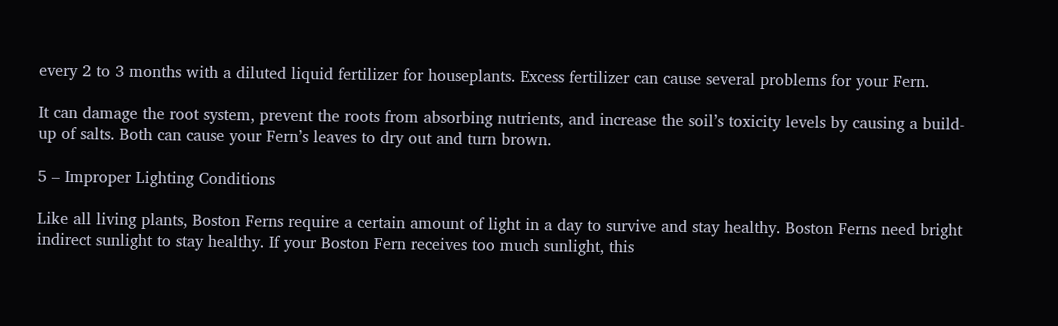every 2 to 3 months with a diluted liquid fertilizer for houseplants. Excess fertilizer can cause several problems for your Fern.

It can damage the root system, prevent the roots from absorbing nutrients, and increase the soil’s toxicity levels by causing a build-up of salts. Both can cause your Fern’s leaves to dry out and turn brown.

5 – Improper Lighting Conditions

Like all living plants, Boston Ferns require a certain amount of light in a day to survive and stay healthy. Boston Ferns need bright indirect sunlight to stay healthy. If your Boston Fern receives too much sunlight, this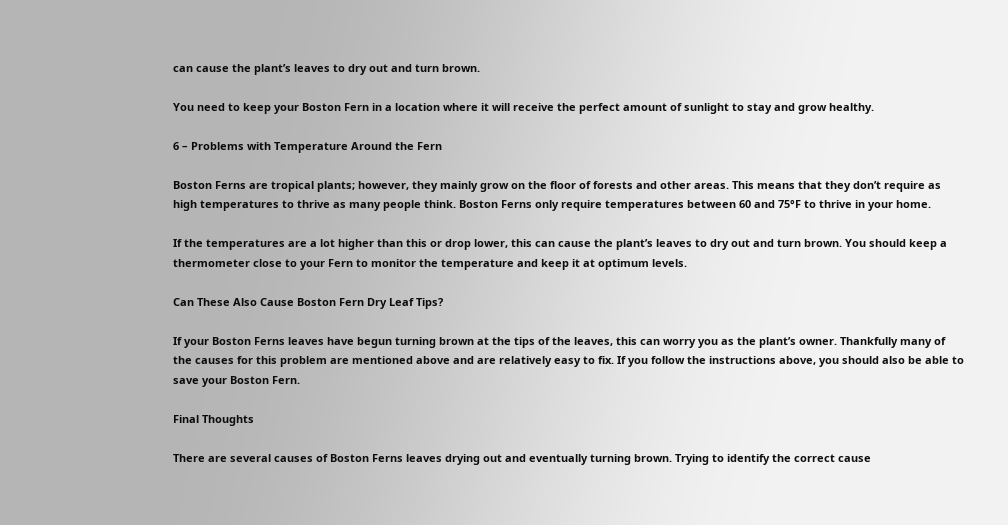can cause the plant’s leaves to dry out and turn brown.

You need to keep your Boston Fern in a location where it will receive the perfect amount of sunlight to stay and grow healthy.

6 – Problems with Temperature Around the Fern

Boston Ferns are tropical plants; however, they mainly grow on the floor of forests and other areas. This means that they don’t require as high temperatures to thrive as many people think. Boston Ferns only require temperatures between 60 and 75°F to thrive in your home.

If the temperatures are a lot higher than this or drop lower, this can cause the plant’s leaves to dry out and turn brown. You should keep a thermometer close to your Fern to monitor the temperature and keep it at optimum levels.

Can These Also Cause Boston Fern Dry Leaf Tips?

If your Boston Ferns leaves have begun turning brown at the tips of the leaves, this can worry you as the plant’s owner. Thankfully many of the causes for this problem are mentioned above and are relatively easy to fix. If you follow the instructions above, you should also be able to save your Boston Fern.

Final Thoughts

There are several causes of Boston Ferns leaves drying out and eventually turning brown. Trying to identify the correct cause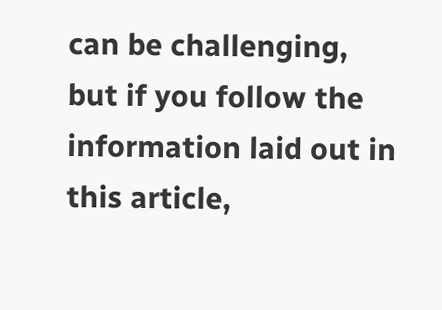can be challenging, but if you follow the information laid out in this article,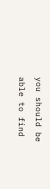you should be able to find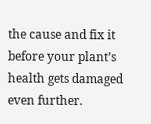the cause and fix it before your plant’s health gets damaged even further.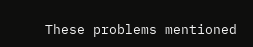These problems mentioned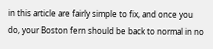in this article are fairly simple to fix, and once you do, your Boston fern should be back to normal in no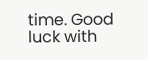time. Good luck with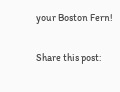your Boston Fern!

Share this post: